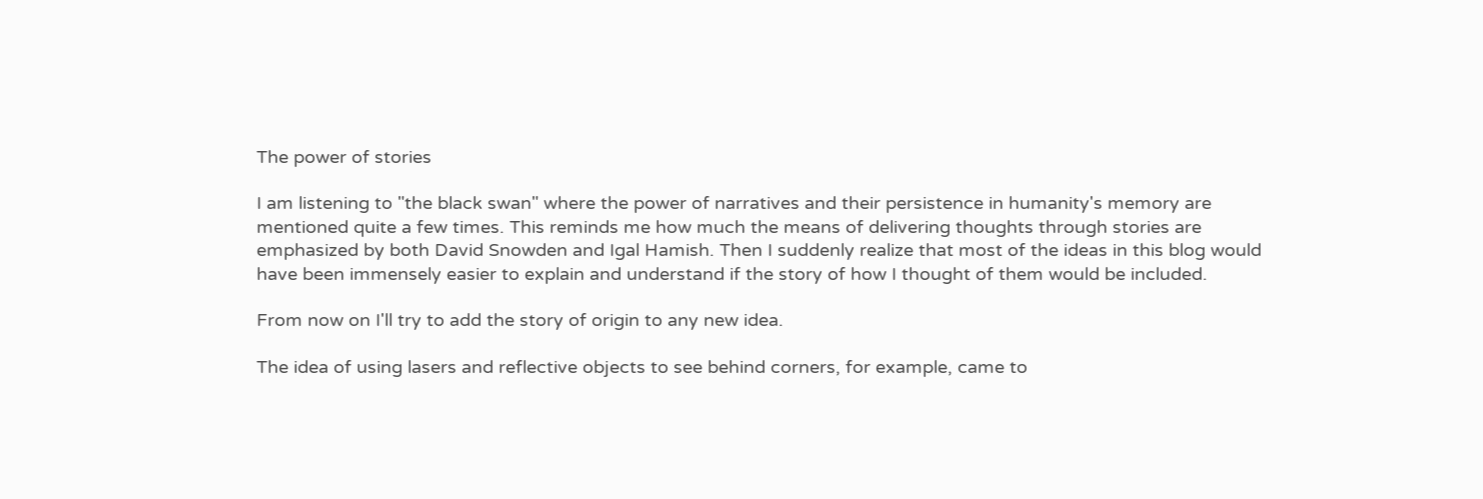The power of stories

I am listening to "the black swan" where the power of narratives and their persistence in humanity's memory are mentioned quite a few times. This reminds me how much the means of delivering thoughts through stories are emphasized by both David Snowden and Igal Hamish. Then I suddenly realize that most of the ideas in this blog would have been immensely easier to explain and understand if the story of how I thought of them would be included.

From now on I'll try to add the story of origin to any new idea.

The idea of using lasers and reflective objects to see behind corners, for example, came to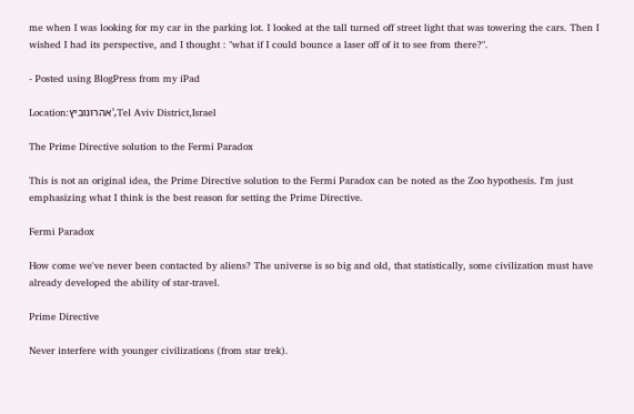me when I was looking for my car in the parking lot. I looked at the tall turned off street light that was towering the cars. Then I wished I had its perspective, and I thought : "what if I could bounce a laser off of it to see from there?".

- Posted using BlogPress from my iPad

Location:אהרונוביץ',Tel Aviv District,Israel

The Prime Directive solution to the Fermi Paradox

This is not an original idea, the Prime Directive solution to the Fermi Paradox can be noted as the Zoo hypothesis. I'm just emphasizing what I think is the best reason for setting the Prime Directive.

Fermi Paradox

How come we've never been contacted by aliens? The universe is so big and old, that statistically, some civilization must have already developed the ability of star-travel.

Prime Directive

Never interfere with younger civilizations (from star trek).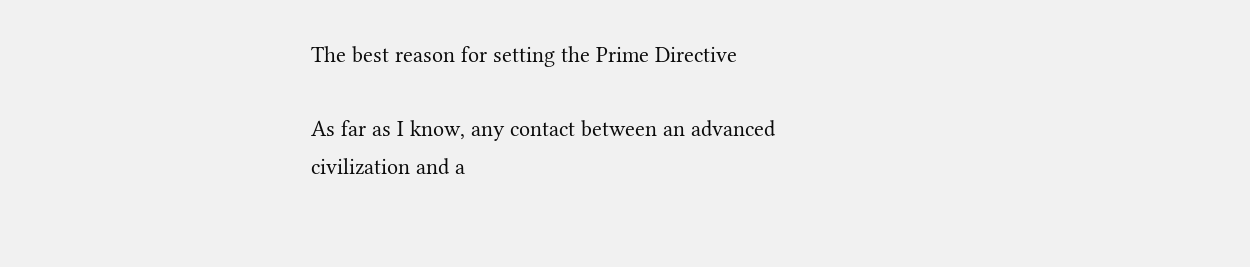The best reason for setting the Prime Directive

As far as I know, any contact between an advanced civilization and a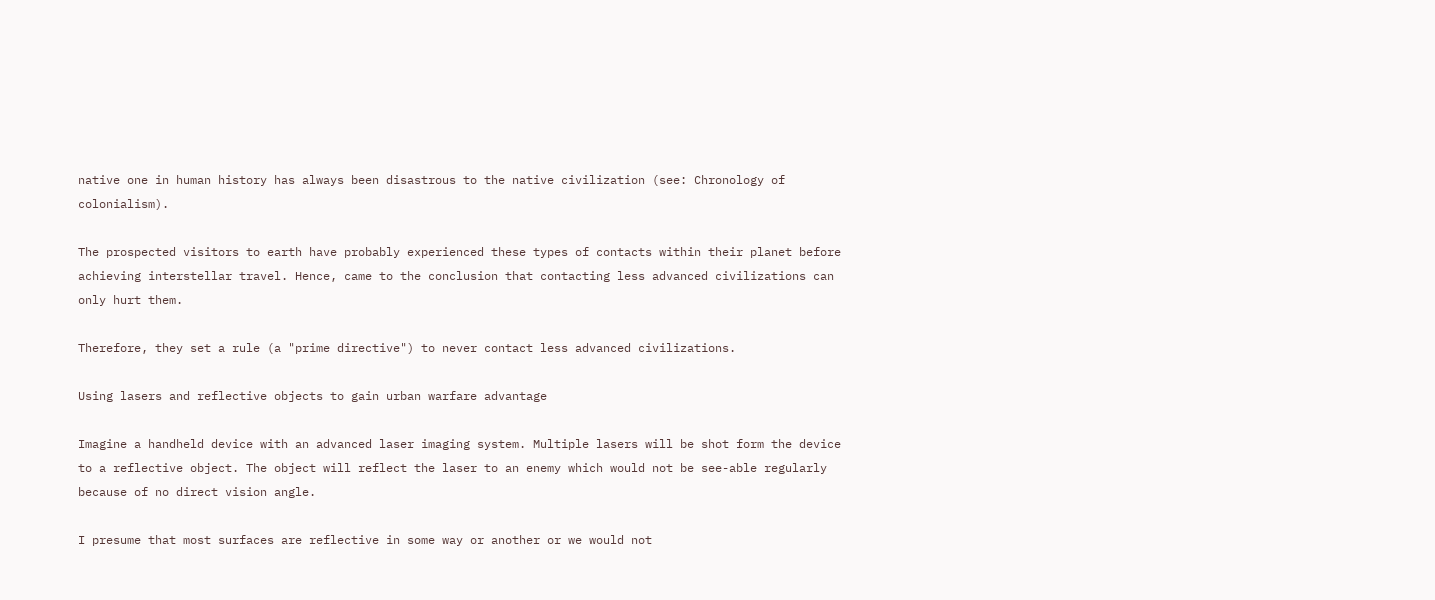native one in human history has always been disastrous to the native civilization (see: Chronology of colonialism).

The prospected visitors to earth have probably experienced these types of contacts within their planet before achieving interstellar travel. Hence, came to the conclusion that contacting less advanced civilizations can only hurt them.

Therefore, they set a rule (a "prime directive") to never contact less advanced civilizations.

Using lasers and reflective objects to gain urban warfare advantage

Imagine a handheld device with an advanced laser imaging system. Multiple lasers will be shot form the device to a reflective object. The object will reflect the laser to an enemy which would not be see-able regularly because of no direct vision angle.

I presume that most surfaces are reflective in some way or another or we would not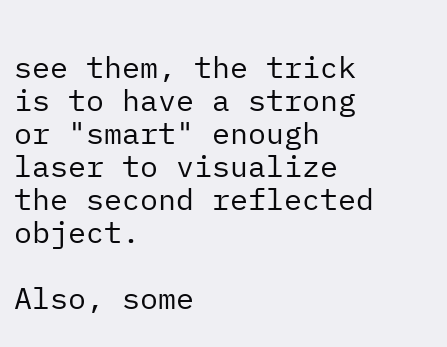see them, the trick is to have a strong or "smart" enough laser to visualize the second reflected object.

Also, some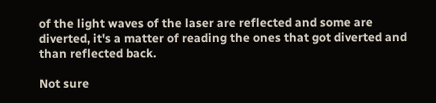of the light waves of the laser are reflected and some are diverted, it's a matter of reading the ones that got diverted and than reflected back.

Not sure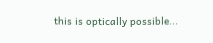this is optically possible...